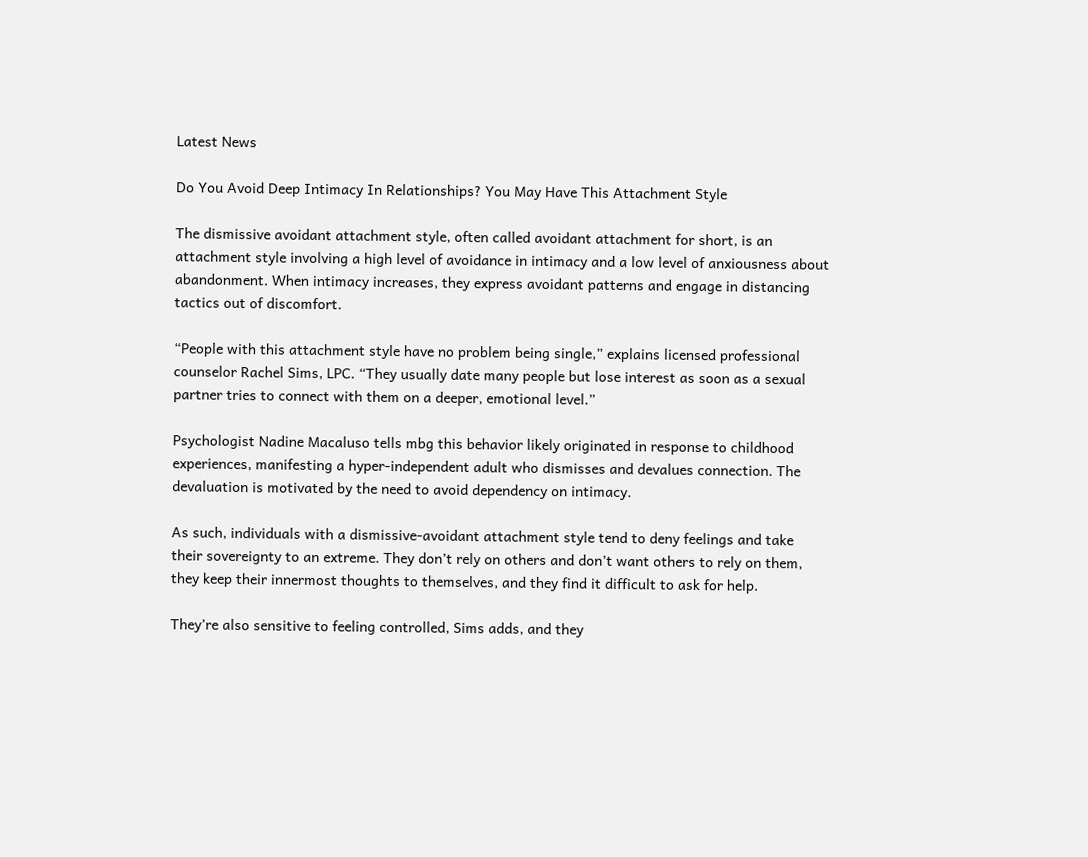Latest News

Do You Avoid Deep Intimacy In Relationships? You May Have This Attachment Style

The dismissive avoidant attachment style, often called avoidant attachment for short, is an attachment style involving a high level of avoidance in intimacy and a low level of anxiousness about abandonment. When intimacy increases, they express avoidant patterns and engage in distancing tactics out of discomfort.

“People with this attachment style have no problem being single,” explains licensed professional counselor Rachel Sims, LPC. “They usually date many people but lose interest as soon as a sexual partner tries to connect with them on a deeper, emotional level.”

Psychologist Nadine Macaluso tells mbg this behavior likely originated in response to childhood experiences, manifesting a hyper-independent adult who dismisses and devalues connection. The devaluation is motivated by the need to avoid dependency on intimacy.

As such, individuals with a dismissive-avoidant attachment style tend to deny feelings and take their sovereignty to an extreme. They don’t rely on others and don’t want others to rely on them, they keep their innermost thoughts to themselves, and they find it difficult to ask for help.

They’re also sensitive to feeling controlled, Sims adds, and they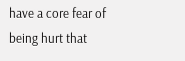have a core fear of being hurt that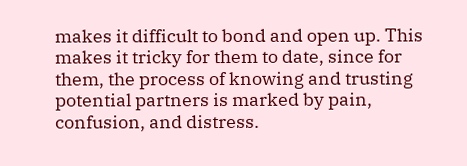makes it difficult to bond and open up. This makes it tricky for them to date, since for them, the process of knowing and trusting potential partners is marked by pain, confusion, and distress.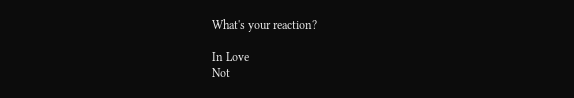What's your reaction?

In Love
Not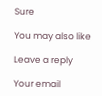Sure

You may also like

Leave a reply

Your email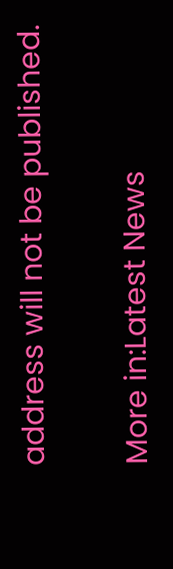address will not be published.

More in:Latest News